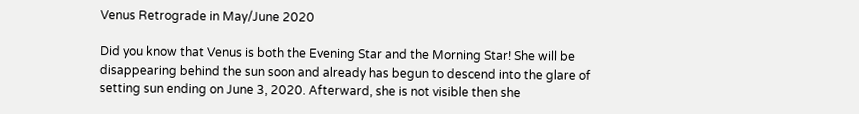Venus Retrograde in May/June 2020

Did you know that Venus is both the Evening Star and the Morning Star! She will be disappearing behind the sun soon and already has begun to descend into the glare of setting sun ending on June 3, 2020. Afterward, she is not visible then she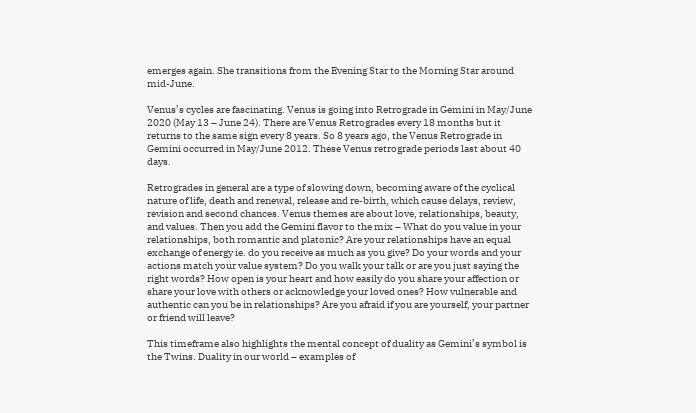emerges again. She transitions from the Evening Star to the Morning Star around mid-June.

Venus’s cycles are fascinating. Venus is going into Retrograde in Gemini in May/June 2020 (May 13 – June 24). There are Venus Retrogrades every 18 months but it returns to the same sign every 8 years. So 8 years ago, the Venus Retrograde in Gemini occurred in May/June 2012. These Venus retrograde periods last about 40 days.

Retrogrades in general are a type of slowing down, becoming aware of the cyclical nature of life, death and renewal, release and re-birth, which cause delays, review, revision and second chances. Venus themes are about love, relationships, beauty, and values. Then you add the Gemini flavor to the mix – What do you value in your relationships, both romantic and platonic? Are your relationships have an equal exchange of energy ie. do you receive as much as you give? Do your words and your actions match your value system? Do you walk your talk or are you just saying the right words? How open is your heart and how easily do you share your affection or share your love with others or acknowledge your loved ones? How vulnerable and authentic can you be in relationships? Are you afraid if you are yourself, your partner or friend will leave?

This timeframe also highlights the mental concept of duality as Gemini’s symbol is the Twins. Duality in our world – examples of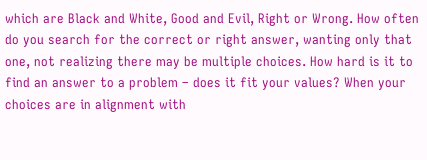which are Black and White, Good and Evil, Right or Wrong. How often do you search for the correct or right answer, wanting only that one, not realizing there may be multiple choices. How hard is it to find an answer to a problem – does it fit your values? When your choices are in alignment with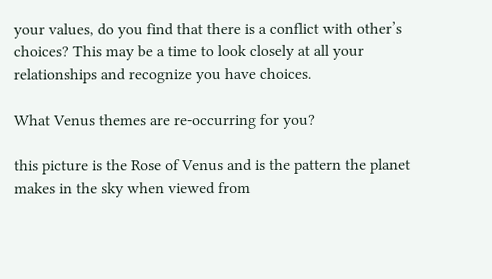your values, do you find that there is a conflict with other’s choices? This may be a time to look closely at all your relationships and recognize you have choices.

What Venus themes are re-occurring for you?

this picture is the Rose of Venus and is the pattern the planet makes in the sky when viewed from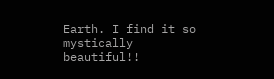Earth. I find it so mystically beautiful!!